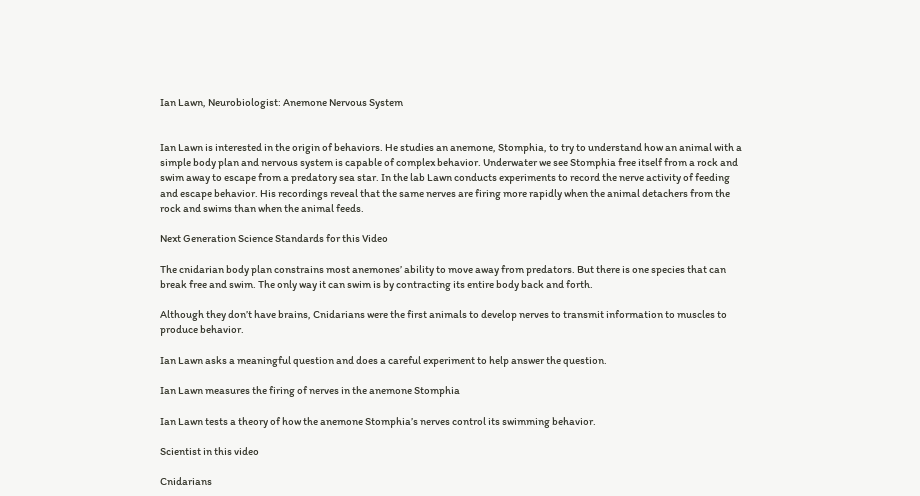Ian Lawn, Neurobiologist: Anemone Nervous System


Ian Lawn is interested in the origin of behaviors. He studies an anemone, Stomphia, to try to understand how an animal with a simple body plan and nervous system is capable of complex behavior. Underwater we see Stomphia free itself from a rock and swim away to escape from a predatory sea star. In the lab Lawn conducts experiments to record the nerve activity of feeding and escape behavior. His recordings reveal that the same nerves are firing more rapidly when the animal detachers from the rock and swims than when the animal feeds.

Next Generation Science Standards for this Video

The cnidarian body plan constrains most anemones’ ability to move away from predators. But there is one species that can break free and swim. The only way it can swim is by contracting its entire body back and forth.

Although they don’t have brains, Cnidarians were the first animals to develop nerves to transmit information to muscles to produce behavior.

Ian Lawn asks a meaningful question and does a careful experiment to help answer the question.

Ian Lawn measures the firing of nerves in the anemone Stomphia

Ian Lawn tests a theory of how the anemone Stomphia’s nerves control its swimming behavior.

Scientist in this video

Cnidarians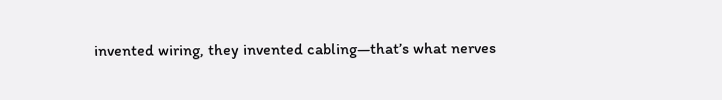invented wiring, they invented cabling—that’s what nerves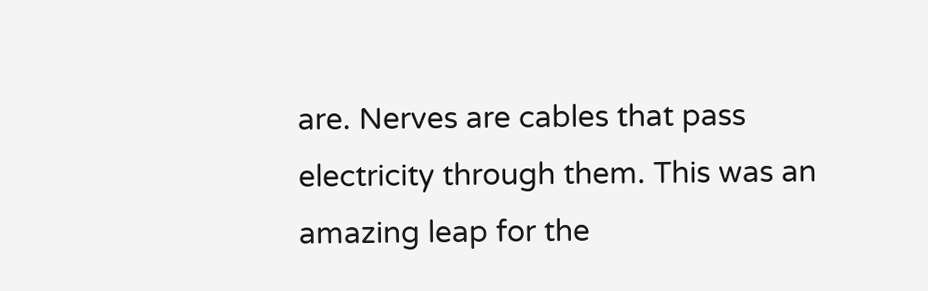are. Nerves are cables that pass electricity through them. This was an amazing leap for the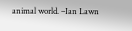animal world. –Ian Lawn